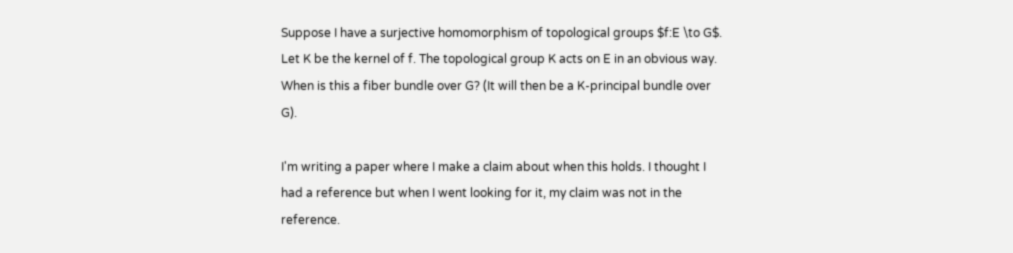Suppose I have a surjective homomorphism of topological groups $f:E \to G$. Let K be the kernel of f. The topological group K acts on E in an obvious way. When is this a fiber bundle over G? (It will then be a K-principal bundle over G).

I'm writing a paper where I make a claim about when this holds. I thought I had a reference but when I went looking for it, my claim was not in the reference.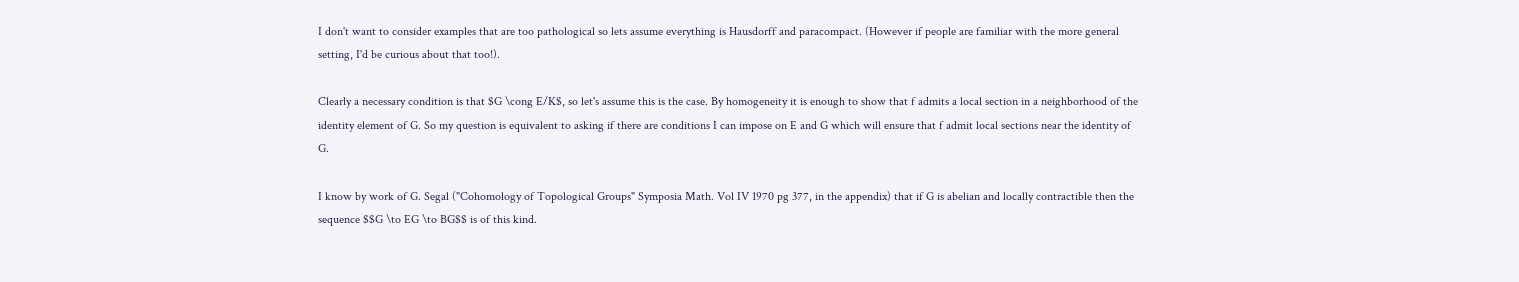I don't want to consider examples that are too pathological so lets assume everything is Hausdorff and paracompact. (However if people are familiar with the more general setting, I'd be curious about that too!).

Clearly a necessary condition is that $G \cong E/K$, so let's assume this is the case. By homogeneity it is enough to show that f admits a local section in a neighborhood of the identity element of G. So my question is equivalent to asking if there are conditions I can impose on E and G which will ensure that f admit local sections near the identity of G.

I know by work of G. Segal ("Cohomology of Topological Groups" Symposia Math. Vol IV 1970 pg 377, in the appendix) that if G is abelian and locally contractible then the sequence $$G \to EG \to BG$$ is of this kind.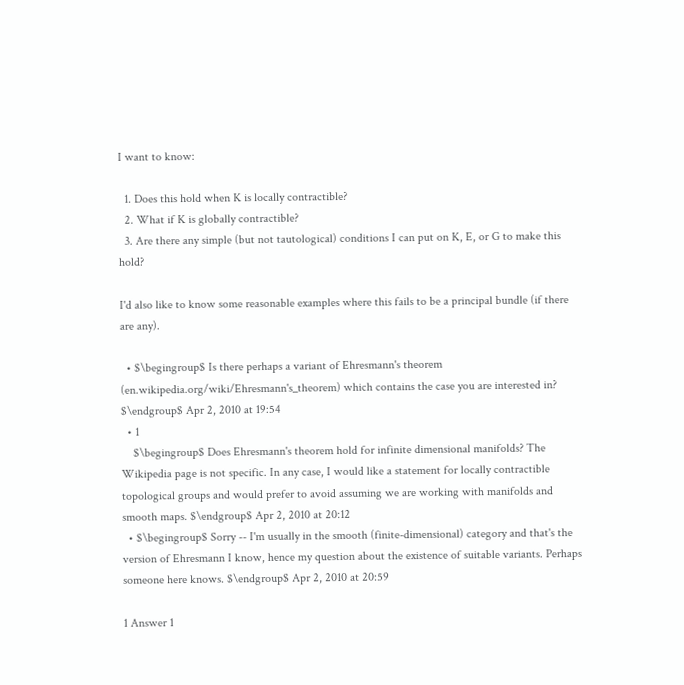I want to know:

  1. Does this hold when K is locally contractible?
  2. What if K is globally contractible?
  3. Are there any simple (but not tautological) conditions I can put on K, E, or G to make this hold?

I'd also like to know some reasonable examples where this fails to be a principal bundle (if there are any).

  • $\begingroup$ Is there perhaps a variant of Ehresmann's theorem (en.wikipedia.org/wiki/Ehresmann's_theorem) which contains the case you are interested in? $\endgroup$ Apr 2, 2010 at 19:54
  • 1
    $\begingroup$ Does Ehresmann's theorem hold for infinite dimensional manifolds? The Wikipedia page is not specific. In any case, I would like a statement for locally contractible topological groups and would prefer to avoid assuming we are working with manifolds and smooth maps. $\endgroup$ Apr 2, 2010 at 20:12
  • $\begingroup$ Sorry -- I'm usually in the smooth (finite-dimensional) category and that's the version of Ehresmann I know, hence my question about the existence of suitable variants. Perhaps someone here knows. $\endgroup$ Apr 2, 2010 at 20:59

1 Answer 1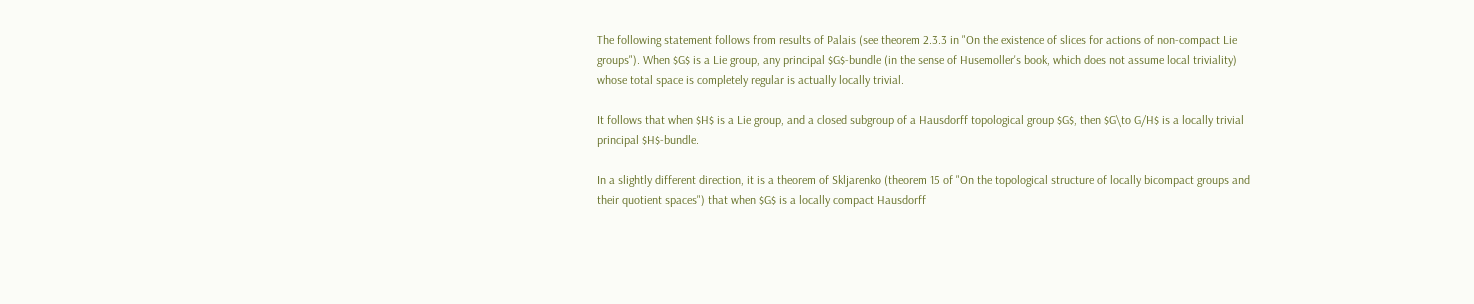The following statement follows from results of Palais (see theorem 2.3.3 in "On the existence of slices for actions of non-compact Lie groups"). When $G$ is a Lie group, any principal $G$-bundle (in the sense of Husemoller's book, which does not assume local triviality) whose total space is completely regular is actually locally trivial.

It follows that when $H$ is a Lie group, and a closed subgroup of a Hausdorff topological group $G$, then $G\to G/H$ is a locally trivial principal $H$-bundle.

In a slightly different direction, it is a theorem of Skljarenko (theorem 15 of "On the topological structure of locally bicompact groups and their quotient spaces") that when $G$ is a locally compact Hausdorff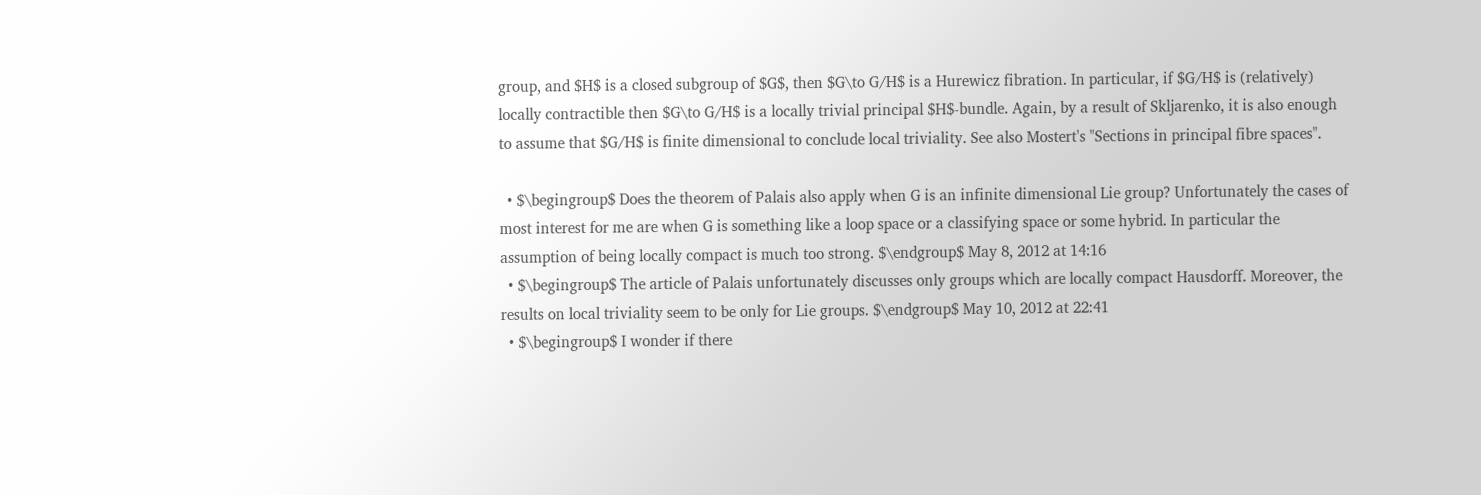group, and $H$ is a closed subgroup of $G$, then $G\to G/H$ is a Hurewicz fibration. In particular, if $G/H$ is (relatively) locally contractible then $G\to G/H$ is a locally trivial principal $H$-bundle. Again, by a result of Skljarenko, it is also enough to assume that $G/H$ is finite dimensional to conclude local triviality. See also Mostert's "Sections in principal fibre spaces".

  • $\begingroup$ Does the theorem of Palais also apply when G is an infinite dimensional Lie group? Unfortunately the cases of most interest for me are when G is something like a loop space or a classifying space or some hybrid. In particular the assumption of being locally compact is much too strong. $\endgroup$ May 8, 2012 at 14:16
  • $\begingroup$ The article of Palais unfortunately discusses only groups which are locally compact Hausdorff. Moreover, the results on local triviality seem to be only for Lie groups. $\endgroup$ May 10, 2012 at 22:41
  • $\begingroup$ I wonder if there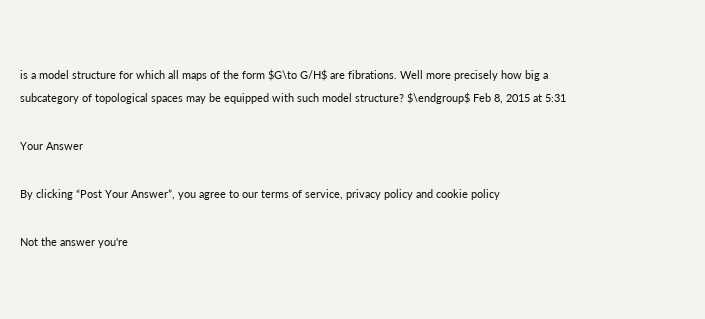is a model structure for which all maps of the form $G\to G/H$ are fibrations. Well more precisely how big a subcategory of topological spaces may be equipped with such model structure? $\endgroup$ Feb 8, 2015 at 5:31

Your Answer

By clicking “Post Your Answer”, you agree to our terms of service, privacy policy and cookie policy

Not the answer you're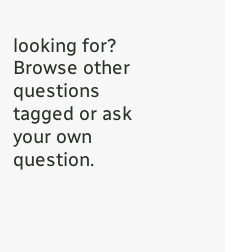looking for? Browse other questions tagged or ask your own question.